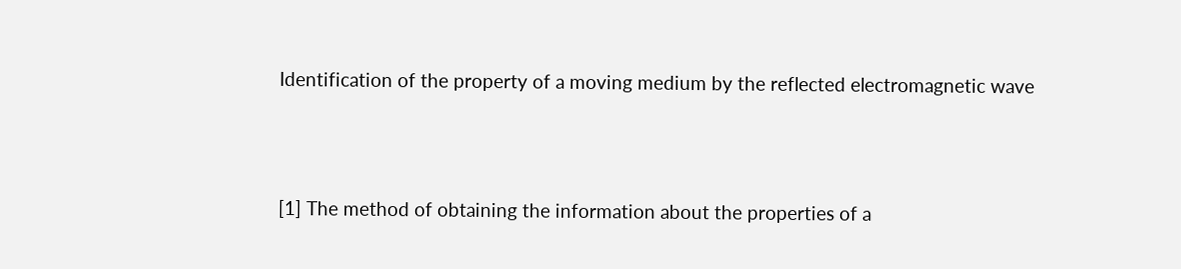Identification of the property of a moving medium by the reflected electromagnetic wave



[1] The method of obtaining the information about the properties of a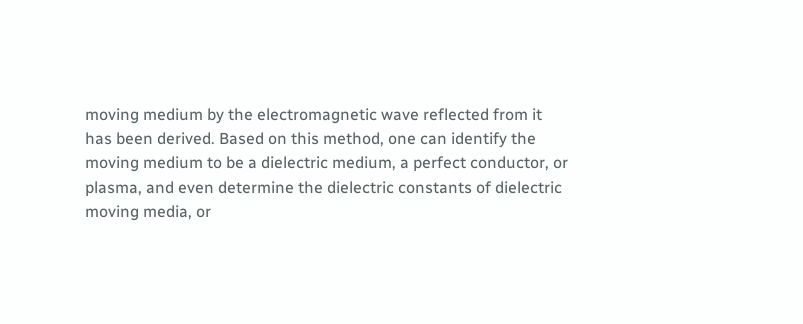moving medium by the electromagnetic wave reflected from it has been derived. Based on this method, one can identify the moving medium to be a dielectric medium, a perfect conductor, or plasma, and even determine the dielectric constants of dielectric moving media, or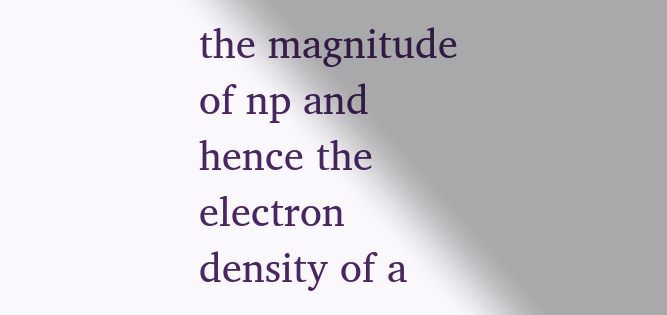the magnitude of np and hence the electron density of a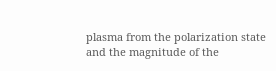plasma from the polarization state and the magnitude of the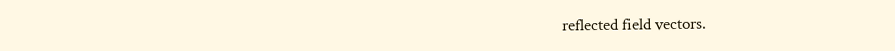reflected field vectors.